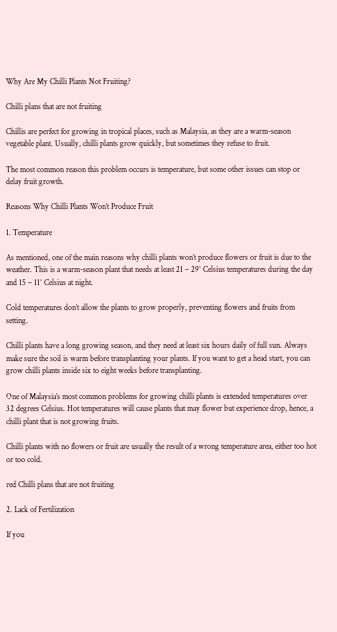Why Are My Chilli Plants Not Fruiting?

Chilli plans that are not fruiting

Chillis are perfect for growing in tropical places, such as Malaysia, as they are a warm-season vegetable plant. Usually, chilli plants grow quickly, but sometimes they refuse to fruit.

The most common reason this problem occurs is temperature, but some other issues can stop or delay fruit growth.

Reasons Why Chilli Plants Won’t Produce Fruit

1. Temperature

As mentioned, one of the main reasons why chilli plants won’t produce flowers or fruit is due to the weather. This is a warm-season plant that needs at least 21 – 29° Celsius temperatures during the day and 15 – 11° Celsius at night.

Cold temperatures don’t allow the plants to grow properly, preventing flowers and fruits from setting.

Chilli plants have a long growing season, and they need at least six hours daily of full sun. Always make sure the soil is warm before transplanting your plants. If you want to get a head start, you can grow chilli plants inside six to eight weeks before transplanting.

One of Malaysia’s most common problems for growing chilli plants is extended temperatures over 32 degrees Celsius. Hot temperatures will cause plants that may flower but experience drop, hence, a chilli plant that is not growing fruits.

Chilli plants with no flowers or fruit are usually the result of a wrong temperature area, either too hot or too cold.

red Chilli plans that are not fruiting

2. Lack of Fertilization

If you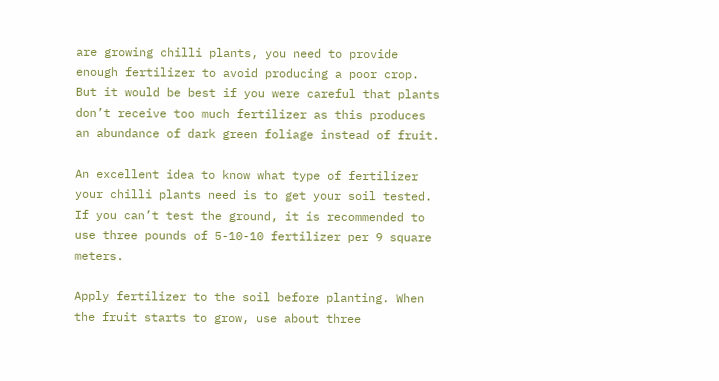are growing chilli plants, you need to provide enough fertilizer to avoid producing a poor crop. But it would be best if you were careful that plants don’t receive too much fertilizer as this produces an abundance of dark green foliage instead of fruit.

An excellent idea to know what type of fertilizer your chilli plants need is to get your soil tested. If you can’t test the ground, it is recommended to use three pounds of 5-10-10 fertilizer per 9 square meters.

Apply fertilizer to the soil before planting. When the fruit starts to grow, use about three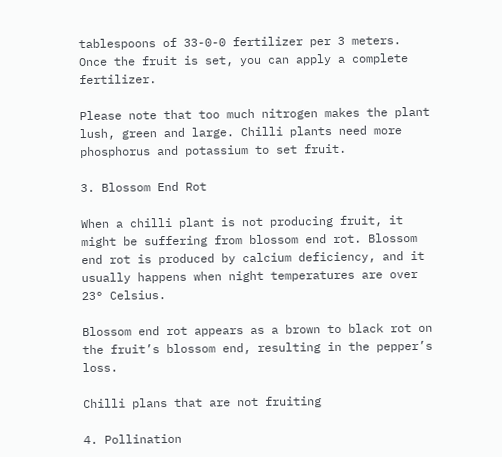tablespoons of 33-0-0 fertilizer per 3 meters. Once the fruit is set, you can apply a complete fertilizer.

Please note that too much nitrogen makes the plant lush, green and large. Chilli plants need more phosphorus and potassium to set fruit.

3. Blossom End Rot

When a chilli plant is not producing fruit, it might be suffering from blossom end rot. Blossom end rot is produced by calcium deficiency, and it usually happens when night temperatures are over 23° Celsius.

Blossom end rot appears as a brown to black rot on the fruit’s blossom end, resulting in the pepper’s loss.

Chilli plans that are not fruiting

4. Pollination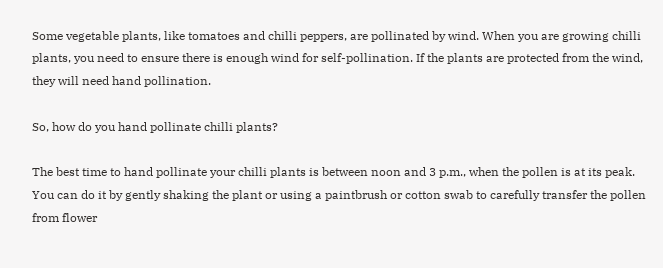Some vegetable plants, like tomatoes and chilli peppers, are pollinated by wind. When you are growing chilli plants, you need to ensure there is enough wind for self-pollination. If the plants are protected from the wind, they will need hand pollination.

So, how do you hand pollinate chilli plants?

The best time to hand pollinate your chilli plants is between noon and 3 p.m., when the pollen is at its peak. You can do it by gently shaking the plant or using a paintbrush or cotton swab to carefully transfer the pollen from flower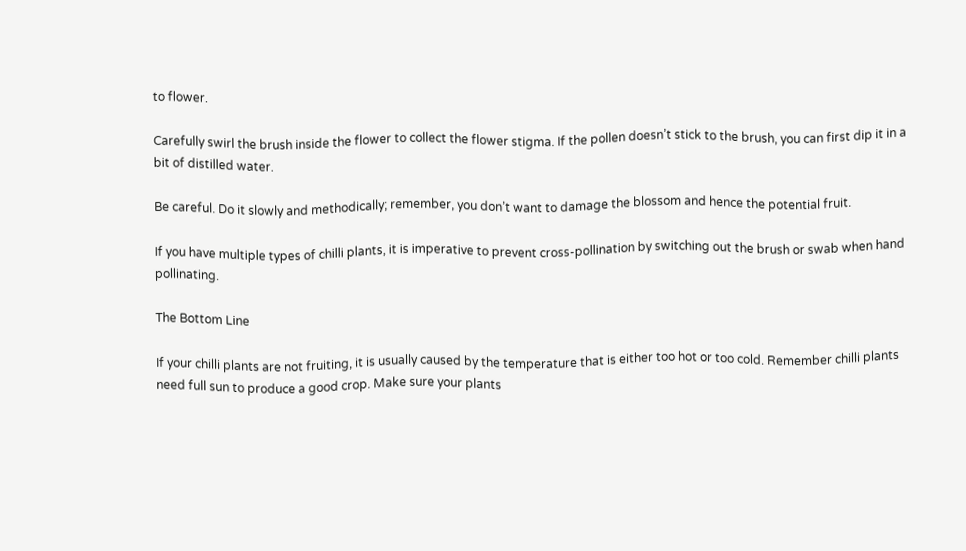to flower.

Carefully swirl the brush inside the flower to collect the flower stigma. If the pollen doesn’t stick to the brush, you can first dip it in a bit of distilled water.

Be careful. Do it slowly and methodically; remember, you don’t want to damage the blossom and hence the potential fruit.

If you have multiple types of chilli plants, it is imperative to prevent cross-pollination by switching out the brush or swab when hand pollinating.

The Bottom Line

If your chilli plants are not fruiting, it is usually caused by the temperature that is either too hot or too cold. Remember chilli plants need full sun to produce a good crop. Make sure your plants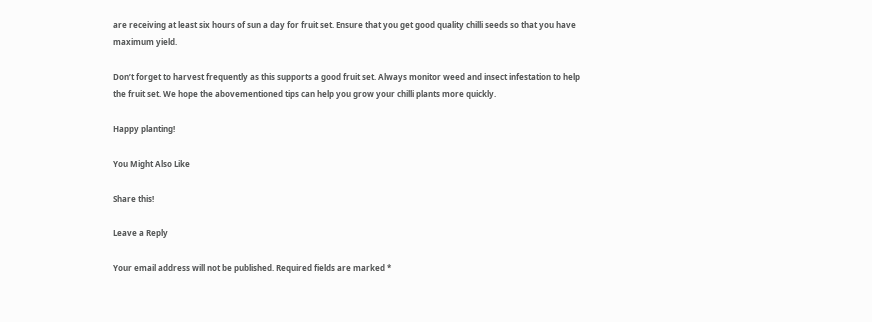are receiving at least six hours of sun a day for fruit set. Ensure that you get good quality chilli seeds so that you have maximum yield.

Don’t forget to harvest frequently as this supports a good fruit set. Always monitor weed and insect infestation to help the fruit set. We hope the abovementioned tips can help you grow your chilli plants more quickly.

Happy planting!

You Might Also Like

Share this!

Leave a Reply

Your email address will not be published. Required fields are marked *